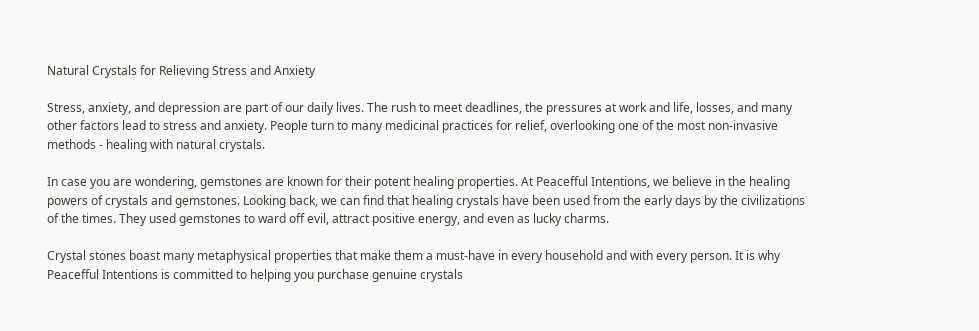Natural Crystals for Relieving Stress and Anxiety

Stress, anxiety, and depression are part of our daily lives. The rush to meet deadlines, the pressures at work and life, losses, and many other factors lead to stress and anxiety. People turn to many medicinal practices for relief, overlooking one of the most non-invasive methods - healing with natural crystals.

In case you are wondering, gemstones are known for their potent healing properties. At Peacefful Intentions, we believe in the healing powers of crystals and gemstones. Looking back, we can find that healing crystals have been used from the early days by the civilizations of the times. They used gemstones to ward off evil, attract positive energy, and even as lucky charms.

Crystal stones boast many metaphysical properties that make them a must-have in every household and with every person. It is why Peacefful Intentions is committed to helping you purchase genuine crystals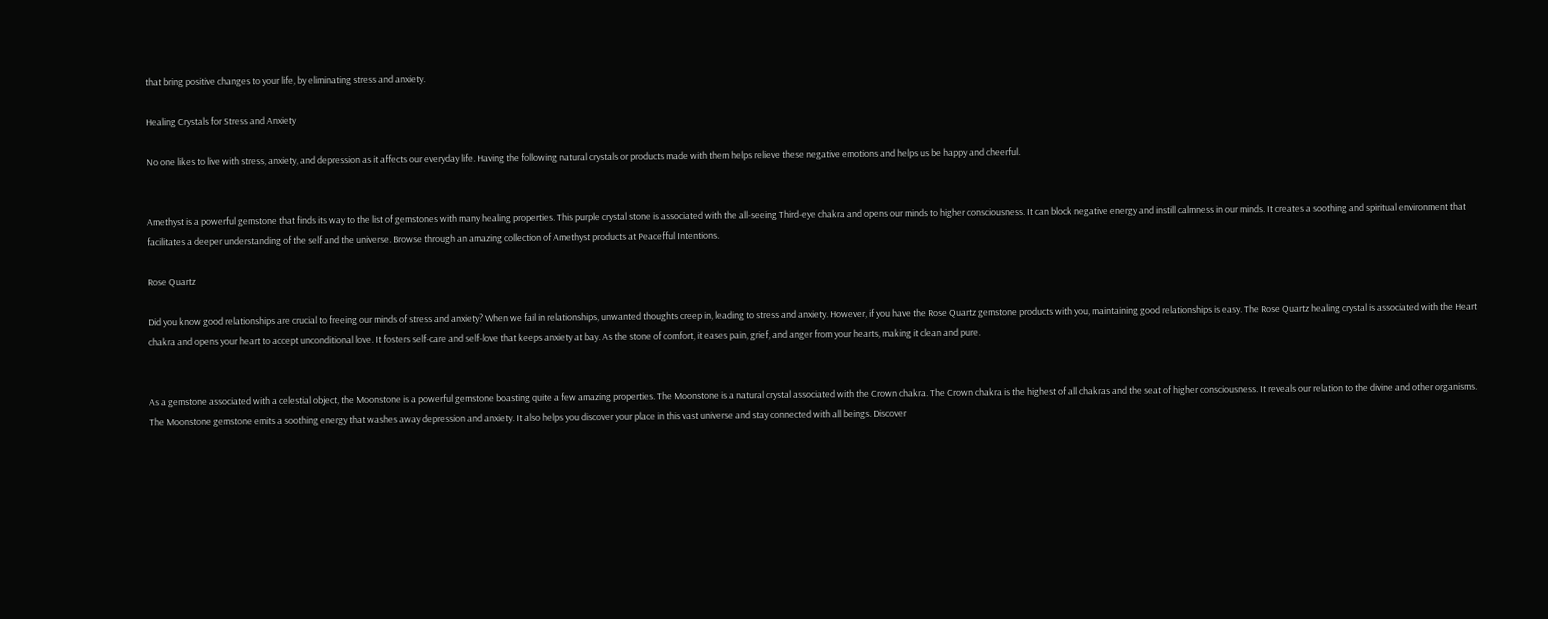that bring positive changes to your life, by eliminating stress and anxiety.

Healing Crystals for Stress and Anxiety

No one likes to live with stress, anxiety, and depression as it affects our everyday life. Having the following natural crystals or products made with them helps relieve these negative emotions and helps us be happy and cheerful.


Amethyst is a powerful gemstone that finds its way to the list of gemstones with many healing properties. This purple crystal stone is associated with the all-seeing Third-eye chakra and opens our minds to higher consciousness. It can block negative energy and instill calmness in our minds. It creates a soothing and spiritual environment that facilitates a deeper understanding of the self and the universe. Browse through an amazing collection of Amethyst products at Peacefful Intentions.

Rose Quartz

Did you know good relationships are crucial to freeing our minds of stress and anxiety? When we fail in relationships, unwanted thoughts creep in, leading to stress and anxiety. However, if you have the Rose Quartz gemstone products with you, maintaining good relationships is easy. The Rose Quartz healing crystal is associated with the Heart chakra and opens your heart to accept unconditional love. It fosters self-care and self-love that keeps anxiety at bay. As the stone of comfort, it eases pain, grief, and anger from your hearts, making it clean and pure.


As a gemstone associated with a celestial object, the Moonstone is a powerful gemstone boasting quite a few amazing properties. The Moonstone is a natural crystal associated with the Crown chakra. The Crown chakra is the highest of all chakras and the seat of higher consciousness. It reveals our relation to the divine and other organisms. The Moonstone gemstone emits a soothing energy that washes away depression and anxiety. It also helps you discover your place in this vast universe and stay connected with all beings. Discover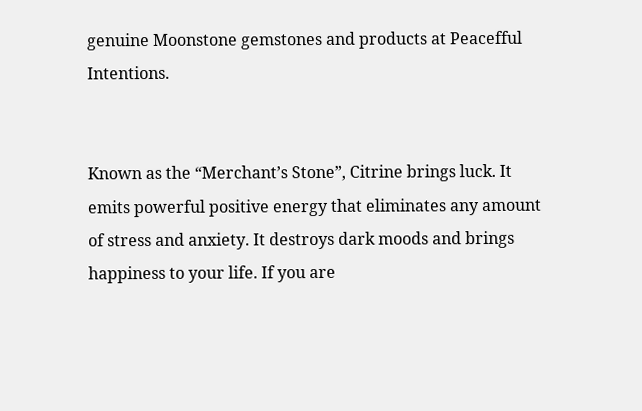genuine Moonstone gemstones and products at Peacefful Intentions.


Known as the “Merchant’s Stone”, Citrine brings luck. It emits powerful positive energy that eliminates any amount of stress and anxiety. It destroys dark moods and brings happiness to your life. If you are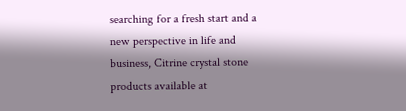searching for a fresh start and a new perspective in life and business, Citrine crystal stone products available at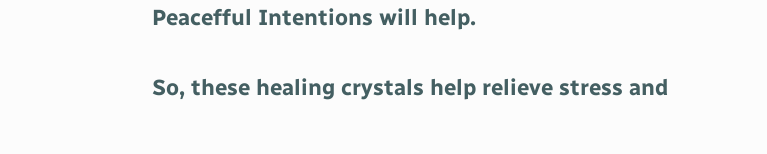Peacefful Intentions will help.

So, these healing crystals help relieve stress and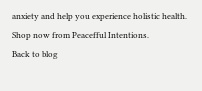anxiety and help you experience holistic health. Shop now from Peacefful Intentions.
Back to blog